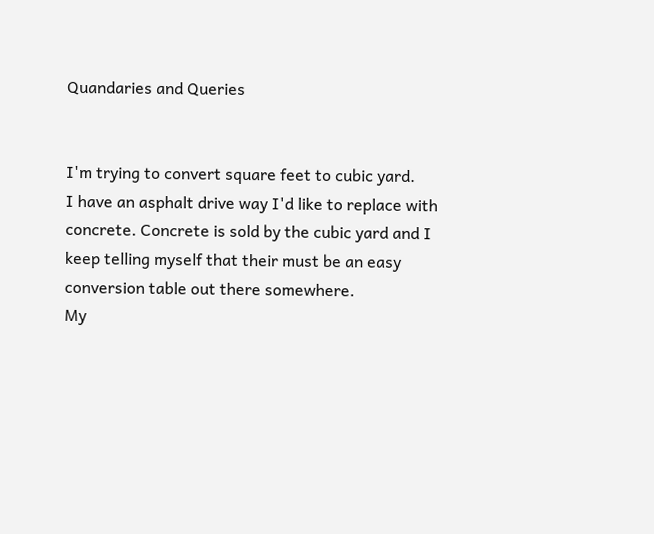Quandaries and Queries


I'm trying to convert square feet to cubic yard.
I have an asphalt drive way I'd like to replace with concrete. Concrete is sold by the cubic yard and I keep telling myself that their must be an easy conversion table out there somewhere.
My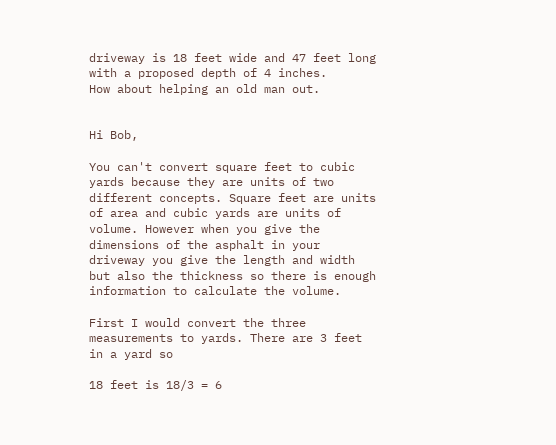driveway is 18 feet wide and 47 feet long with a proposed depth of 4 inches.
How about helping an old man out.


Hi Bob,

You can't convert square feet to cubic yards because they are units of two different concepts. Square feet are units of area and cubic yards are units of volume. However when you give the dimensions of the asphalt in your driveway you give the length and width but also the thickness so there is enough information to calculate the volume.

First I would convert the three measurements to yards. There are 3 feet in a yard so

18 feet is 18/3 = 6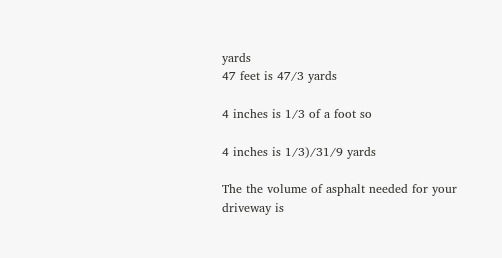yards
47 feet is 47/3 yards

4 inches is 1/3 of a foot so

4 inches is 1/3)/31/9 yards

The the volume of asphalt needed for your driveway is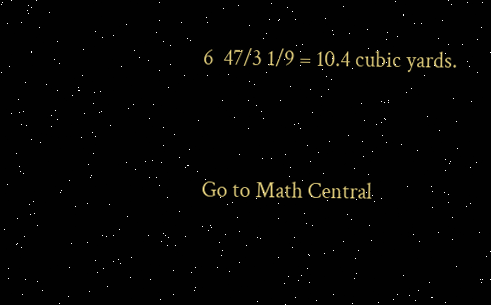6  47/3 1/9 = 10.4 cubic yards.



Go to Math Central